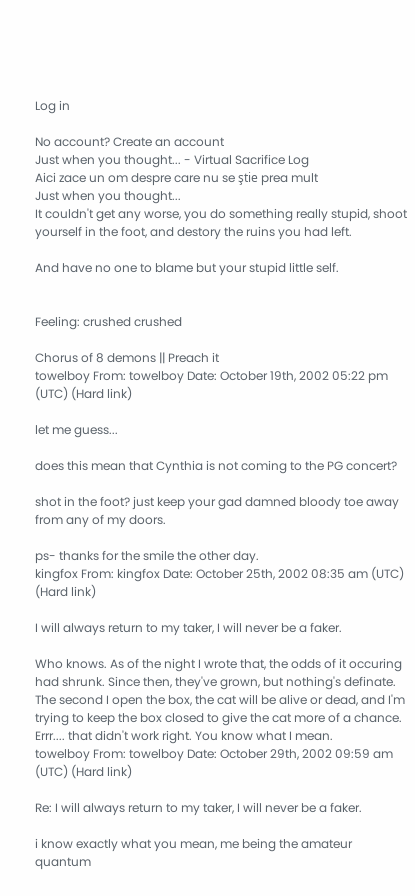Log in

No account? Create an account
Just when you thought... - Virtual Sacrifice Log
Aici zace un om despre care nu se ştie prea mult
Just when you thought...
It couldn't get any worse, you do something really stupid, shoot yourself in the foot, and destory the ruins you had left.

And have no one to blame but your stupid little self.


Feeling: crushed crushed

Chorus of 8 demons || Preach it
towelboy From: towelboy Date: October 19th, 2002 05:22 pm (UTC) (Hard link)

let me guess...

does this mean that Cynthia is not coming to the PG concert?

shot in the foot? just keep your gad damned bloody toe away from any of my doors.

ps- thanks for the smile the other day.
kingfox From: kingfox Date: October 25th, 2002 08:35 am (UTC) (Hard link)

I will always return to my taker, I will never be a faker.

Who knows. As of the night I wrote that, the odds of it occuring had shrunk. Since then, they've grown, but nothing's definate. The second I open the box, the cat will be alive or dead, and I'm trying to keep the box closed to give the cat more of a chance. Errr.... that didn't work right. You know what I mean.
towelboy From: towelboy Date: October 29th, 2002 09:59 am (UTC) (Hard link)

Re: I will always return to my taker, I will never be a faker.

i know exactly what you mean, me being the amateur quantum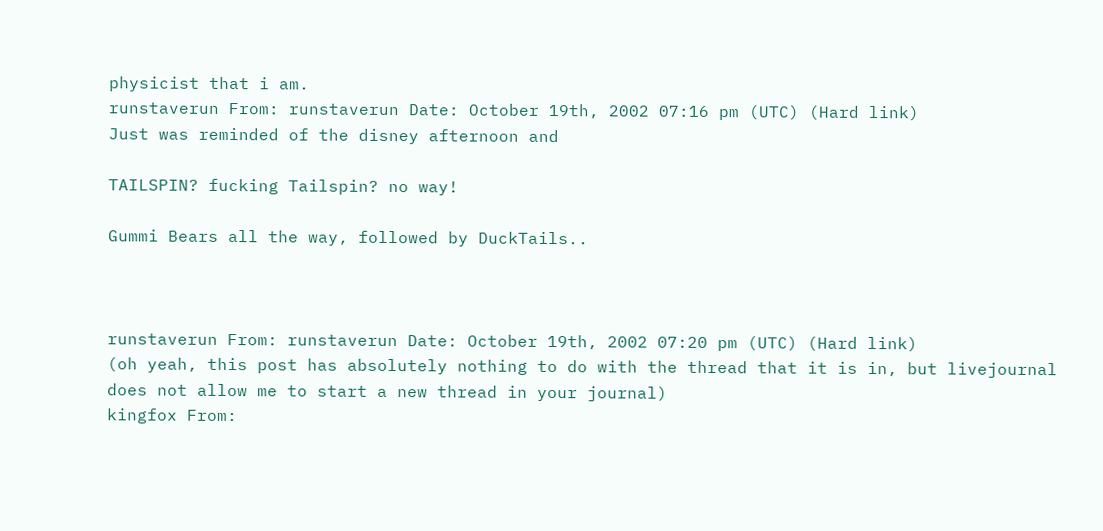physicist that i am.
runstaverun From: runstaverun Date: October 19th, 2002 07:16 pm (UTC) (Hard link)
Just was reminded of the disney afternoon and

TAILSPIN? fucking Tailspin? no way!

Gummi Bears all the way, followed by DuckTails..



runstaverun From: runstaverun Date: October 19th, 2002 07:20 pm (UTC) (Hard link)
(oh yeah, this post has absolutely nothing to do with the thread that it is in, but livejournal does not allow me to start a new thread in your journal)
kingfox From: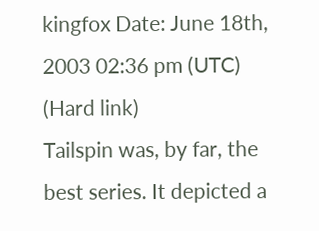kingfox Date: June 18th, 2003 02:36 pm (UTC) (Hard link)
Tailspin was, by far, the best series. It depicted a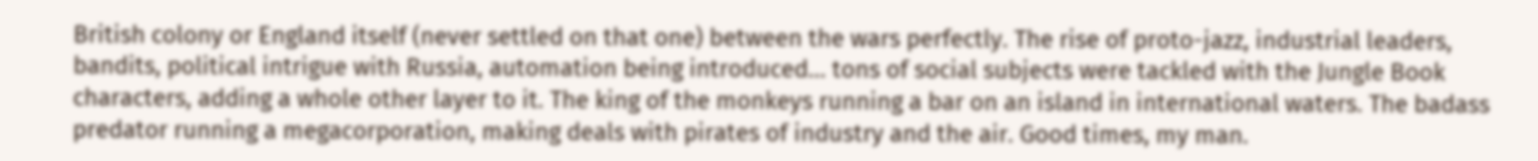British colony or England itself (never settled on that one) between the wars perfectly. The rise of proto-jazz, industrial leaders, bandits, political intrigue with Russia, automation being introduced... tons of social subjects were tackled with the Jungle Book characters, adding a whole other layer to it. The king of the monkeys running a bar on an island in international waters. The badass predator running a megacorporation, making deals with pirates of industry and the air. Good times, my man.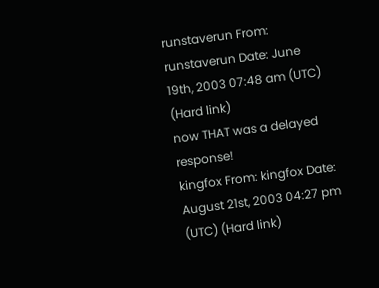runstaverun From: runstaverun Date: June 19th, 2003 07:48 am (UTC) (Hard link)
now THAT was a delayed response!
kingfox From: kingfox Date: August 21st, 2003 04:27 pm (UTC) (Hard link)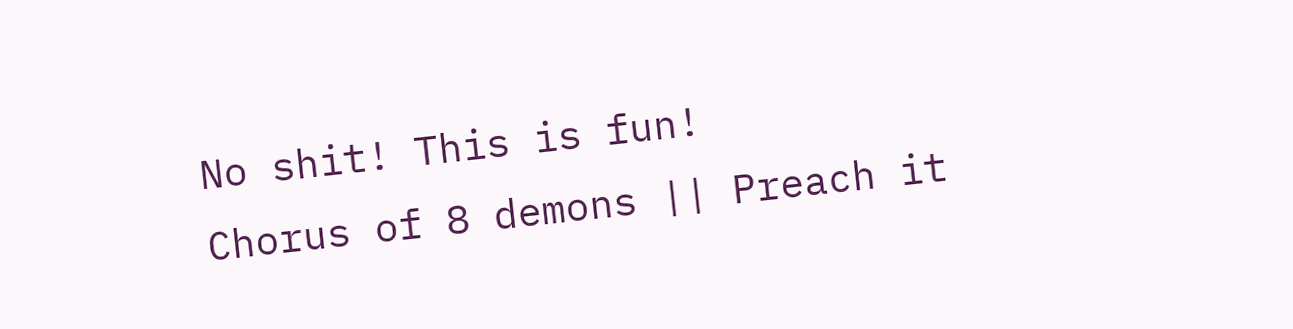No shit! This is fun!
Chorus of 8 demons || Preach it